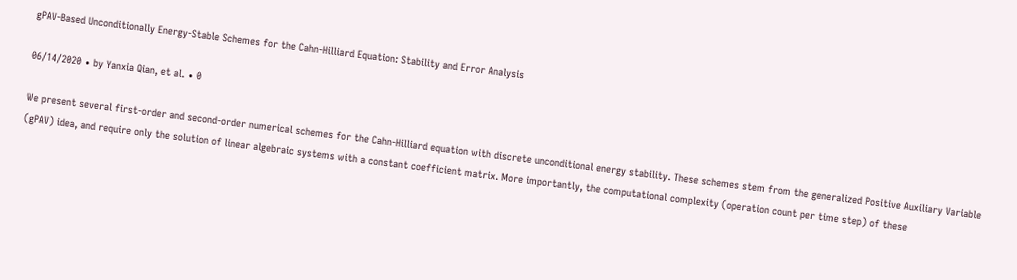gPAV-Based Unconditionally Energy-Stable Schemes for the Cahn-Hilliard Equation: Stability and Error Analysis

06/14/2020 ∙ by Yanxia Qian, et al. ∙ 0

We present several first-order and second-order numerical schemes for the Cahn-Hilliard equation with discrete unconditional energy stability. These schemes stem from the generalized Positive Auxiliary Variable (gPAV) idea, and require only the solution of linear algebraic systems with a constant coefficient matrix. More importantly, the computational complexity (operation count per time step) of these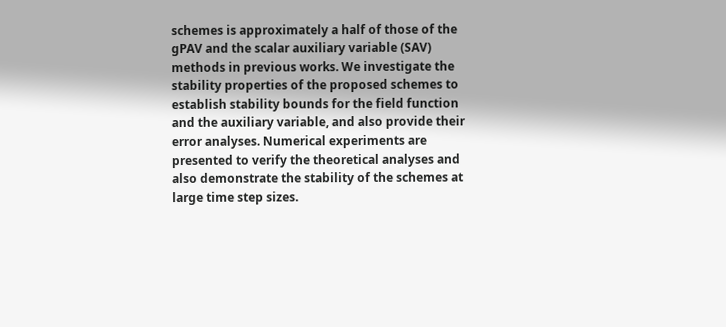schemes is approximately a half of those of the gPAV and the scalar auxiliary variable (SAV) methods in previous works. We investigate the stability properties of the proposed schemes to establish stability bounds for the field function and the auxiliary variable, and also provide their error analyses. Numerical experiments are presented to verify the theoretical analyses and also demonstrate the stability of the schemes at large time step sizes.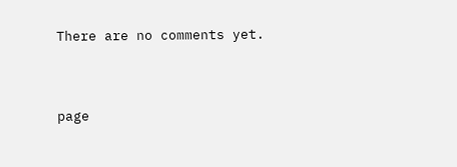There are no comments yet.


page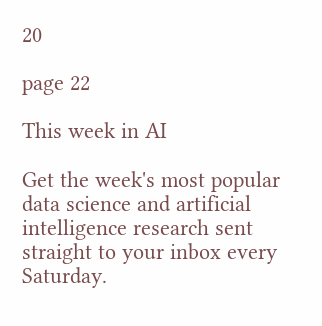20

page 22

This week in AI

Get the week's most popular data science and artificial intelligence research sent straight to your inbox every Saturday.